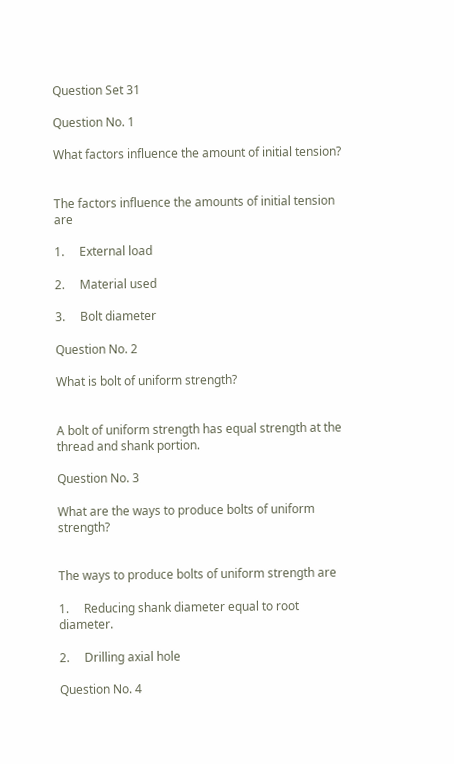Question Set 31

Question No. 1

What factors influence the amount of initial tension?


The factors influence the amounts of initial tension are

1.     External load

2.     Material used

3.     Bolt diameter

Question No. 2

What is bolt of uniform strength?


A bolt of uniform strength has equal strength at the thread and shank portion.

Question No. 3

What are the ways to produce bolts of uniform strength?


The ways to produce bolts of uniform strength are

1.     Reducing shank diameter equal to root diameter.

2.     Drilling axial hole

Question No. 4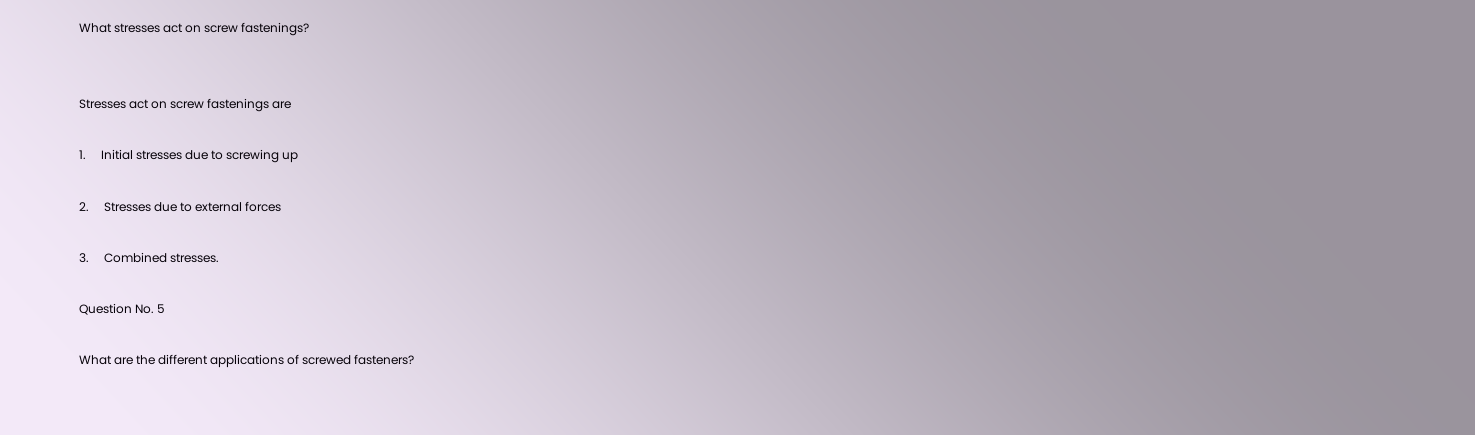What stresses act on screw fastenings?


Stresses act on screw fastenings are

1.     Initial stresses due to screwing up

2.     Stresses due to external forces

3.     Combined stresses.

Question No. 5

What are the different applications of screwed fasteners?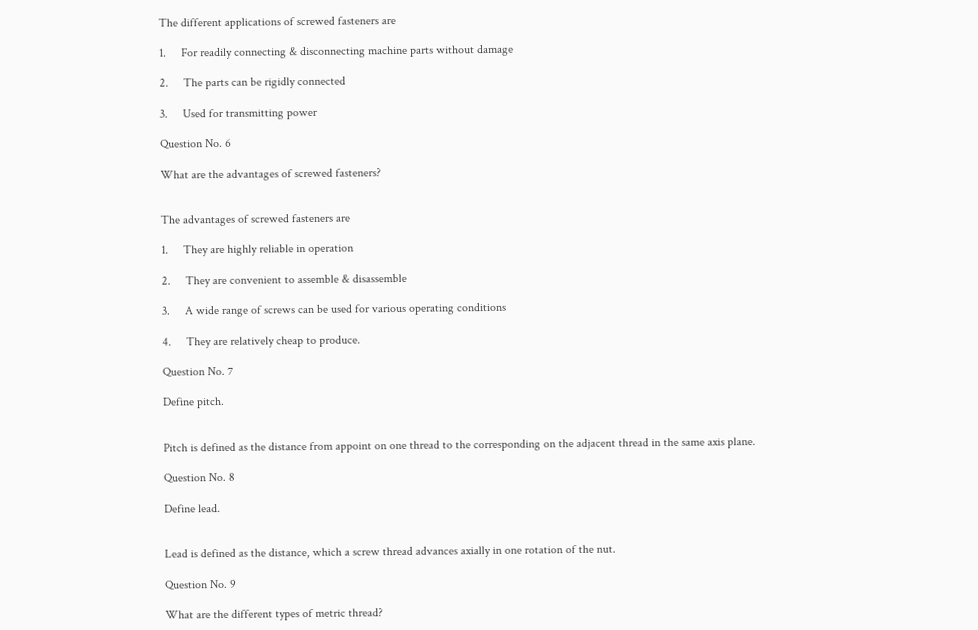The different applications of screwed fasteners are

1.     For readily connecting & disconnecting machine parts without damage

2.     The parts can be rigidly connected

3.     Used for transmitting power

Question No. 6

What are the advantages of screwed fasteners?


The advantages of screwed fasteners are

1.     They are highly reliable in operation

2.     They are convenient to assemble & disassemble

3.     A wide range of screws can be used for various operating conditions

4.     They are relatively cheap to produce.

Question No. 7

Define pitch.


Pitch is defined as the distance from appoint on one thread to the corresponding on the adjacent thread in the same axis plane.

Question No. 8

Define lead.


Lead is defined as the distance, which a screw thread advances axially in one rotation of the nut.

Question No. 9

What are the different types of metric thread?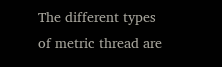The different types of metric thread are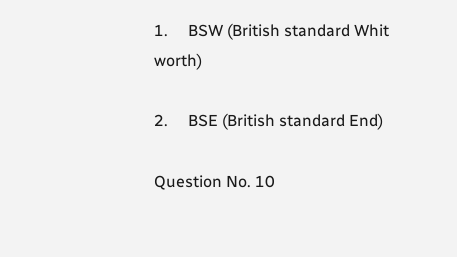1.     BSW (British standard Whit worth)

2.     BSE (British standard End)

Question No. 10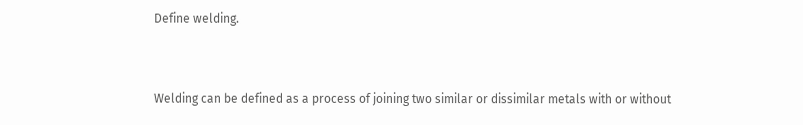Define welding.


Welding can be defined as a process of joining two similar or dissimilar metals with or without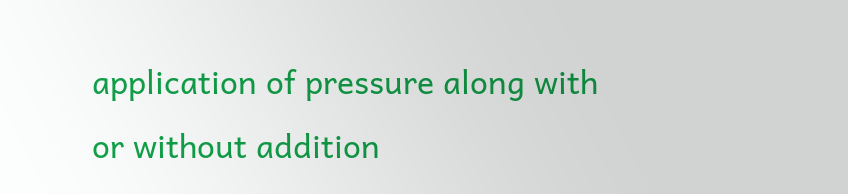application of pressure along with or without addition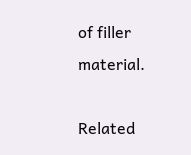of filler material.

Related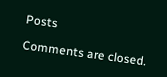Posts

Comments are closed.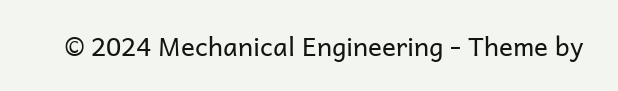© 2024 Mechanical Engineering - Theme by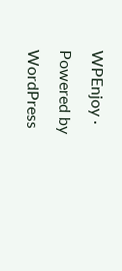WPEnjoy · Powered by WordPress